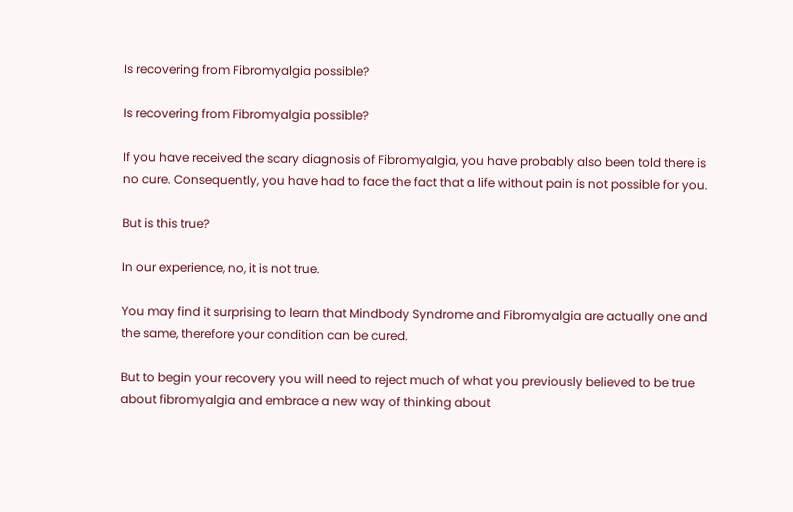Is recovering from Fibromyalgia possible?

Is recovering from Fibromyalgia possible?

If you have received the scary diagnosis of Fibromyalgia, you have probably also been told there is no cure. Consequently, you have had to face the fact that a life without pain is not possible for you.

But is this true?

In our experience, no, it is not true.

You may find it surprising to learn that Mindbody Syndrome and Fibromyalgia are actually one and the same, therefore your condition can be cured.

But to begin your recovery you will need to reject much of what you previously believed to be true about fibromyalgia and embrace a new way of thinking about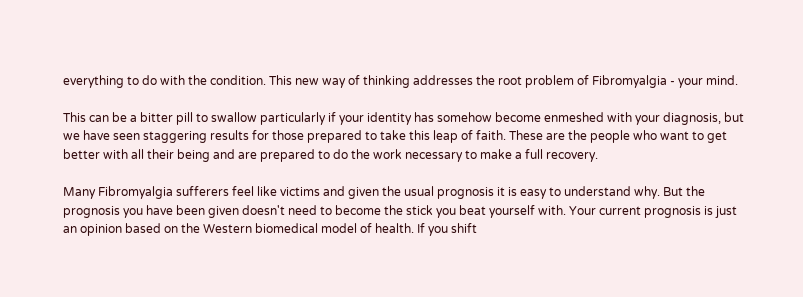everything to do with the condition. This new way of thinking addresses the root problem of Fibromyalgia - your mind.

This can be a bitter pill to swallow particularly if your identity has somehow become enmeshed with your diagnosis, but we have seen staggering results for those prepared to take this leap of faith. These are the people who want to get better with all their being and are prepared to do the work necessary to make a full recovery.

Many Fibromyalgia sufferers feel like victims and given the usual prognosis it is easy to understand why. But the prognosis you have been given doesn't need to become the stick you beat yourself with. Your current prognosis is just an opinion based on the Western biomedical model of health. If you shift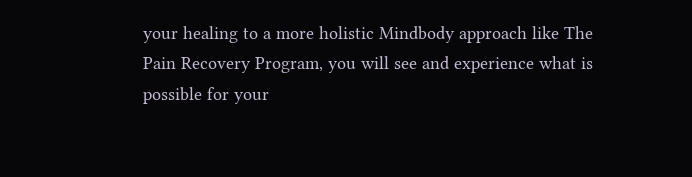your healing to a more holistic Mindbody approach like The Pain Recovery Program, you will see and experience what is possible for your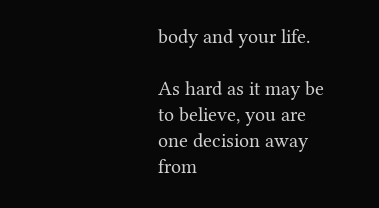body and your life.

As hard as it may be to believe, you are one decision away from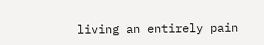living an entirely pain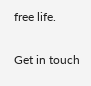free life.

Get in touch